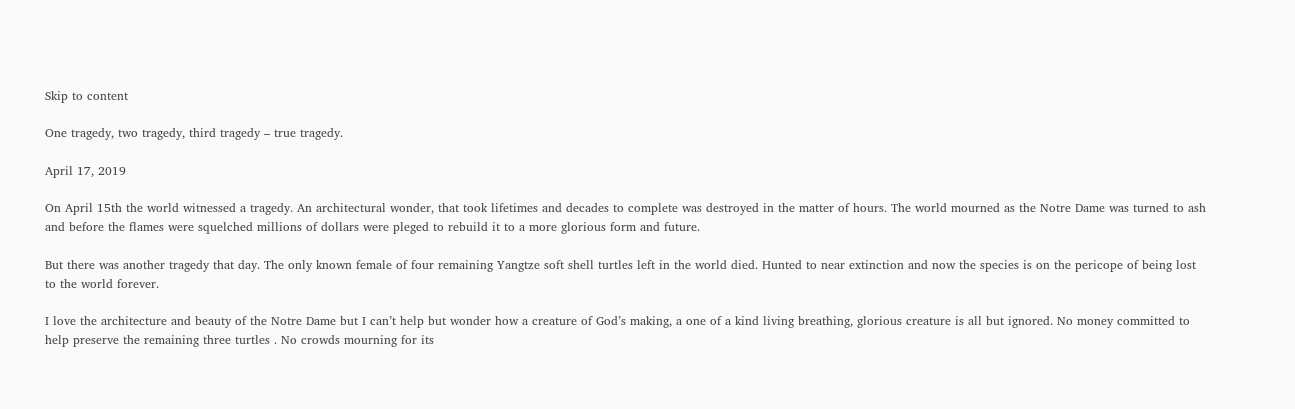Skip to content

One tragedy, two tragedy, third tragedy – true tragedy.

April 17, 2019

On April 15th the world witnessed a tragedy. An architectural wonder, that took lifetimes and decades to complete was destroyed in the matter of hours. The world mourned as the Notre Dame was turned to ash and before the flames were squelched millions of dollars were pleged to rebuild it to a more glorious form and future.

But there was another tragedy that day. The only known female of four remaining Yangtze soft shell turtles left in the world died. Hunted to near extinction and now the species is on the pericope of being lost to the world forever.

I love the architecture and beauty of the Notre Dame but I can’t help but wonder how a creature of God’s making, a one of a kind living breathing, glorious creature is all but ignored. No money committed to help preserve the remaining three turtles . No crowds mourning for its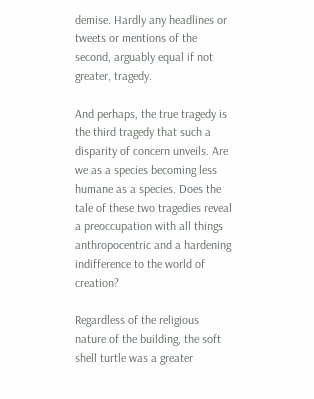demise. Hardly any headlines or tweets or mentions of the second, arguably equal if not greater, tragedy.

And perhaps, the true tragedy is the third tragedy that such a disparity of concern unveils. Are we as a species becoming less humane as a species. Does the tale of these two tragedies reveal a preoccupation with all things anthropocentric and a hardening indifference to the world of creation?

Regardless of the religious nature of the building, the soft shell turtle was a greater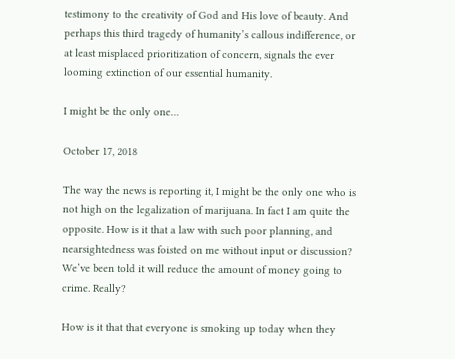testimony to the creativity of God and His love of beauty. And perhaps this third tragedy of humanity’s callous indifference, or at least misplaced prioritization of concern, signals the ever looming extinction of our essential humanity.

I might be the only one…

October 17, 2018

The way the news is reporting it, I might be the only one who is not high on the legalization of marijuana. In fact I am quite the opposite. How is it that a law with such poor planning, and nearsightedness was foisted on me without input or discussion? We’ve been told it will reduce the amount of money going to crime. Really?

How is it that that everyone is smoking up today when they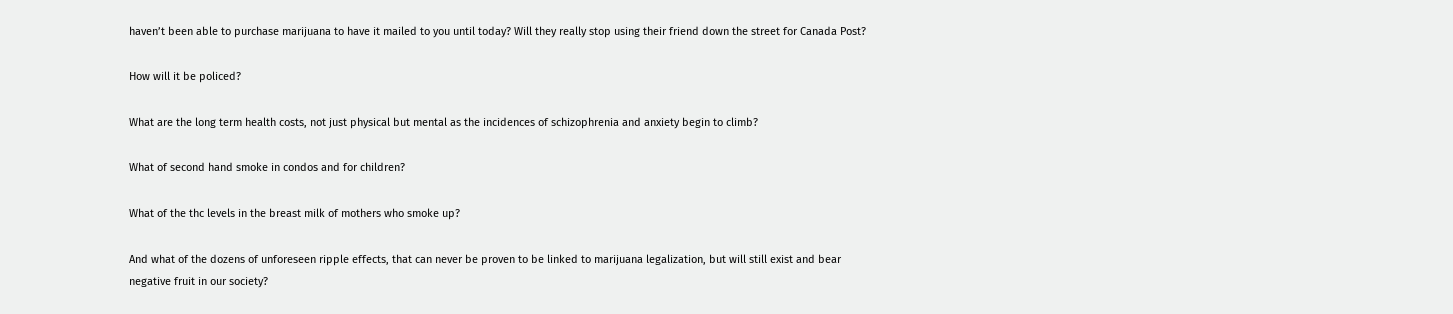haven’t been able to purchase marijuana to have it mailed to you until today? Will they really stop using their friend down the street for Canada Post?

How will it be policed?

What are the long term health costs, not just physical but mental as the incidences of schizophrenia and anxiety begin to climb?

What of second hand smoke in condos and for children?

What of the thc levels in the breast milk of mothers who smoke up?

And what of the dozens of unforeseen ripple effects, that can never be proven to be linked to marijuana legalization, but will still exist and bear negative fruit in our society?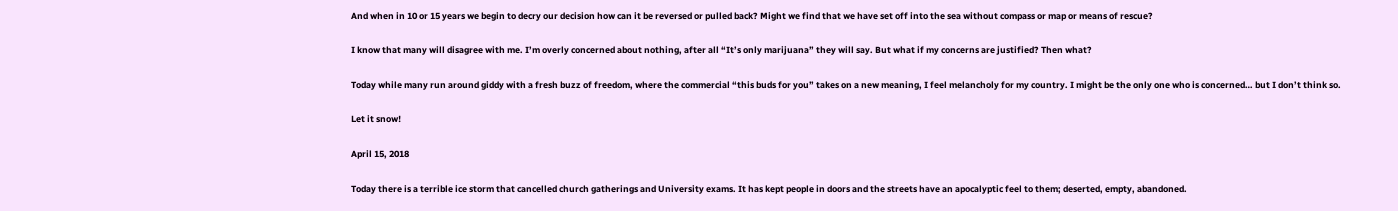And when in 10 or 15 years we begin to decry our decision how can it be reversed or pulled back? Might we find that we have set off into the sea without compass or map or means of rescue?

I know that many will disagree with me. I’m overly concerned about nothing, after all “It’s only marijuana” they will say. But what if my concerns are justified? Then what?

Today while many run around giddy with a fresh buzz of freedom, where the commercial “this buds for you” takes on a new meaning, I feel melancholy for my country. I might be the only one who is concerned… but I don’t think so.

Let it snow!

April 15, 2018

Today there is a terrible ice storm that cancelled church gatherings and University exams. It has kept people in doors and the streets have an apocalyptic feel to them; deserted, empty, abandoned.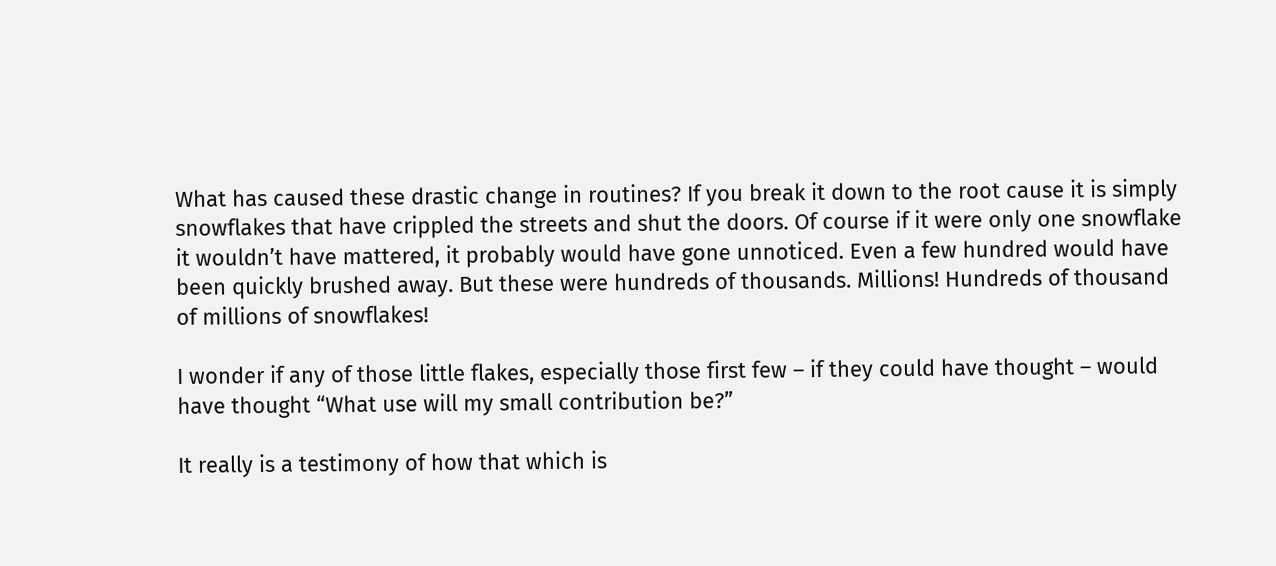What has caused these drastic change in routines? If you break it down to the root cause it is simply snowflakes that have crippled the streets and shut the doors. Of course if it were only one snowflake it wouldn’t have mattered, it probably would have gone unnoticed. Even a few hundred would have been quickly brushed away. But these were hundreds of thousands. Millions! Hundreds of thousand of millions of snowflakes!

I wonder if any of those little flakes, especially those first few – if they could have thought – would have thought “What use will my small contribution be?”

It really is a testimony of how that which is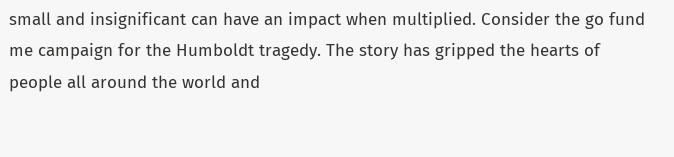small and insignificant can have an impact when multiplied. Consider the go fund me campaign for the Humboldt tragedy. The story has gripped the hearts of people all around the world and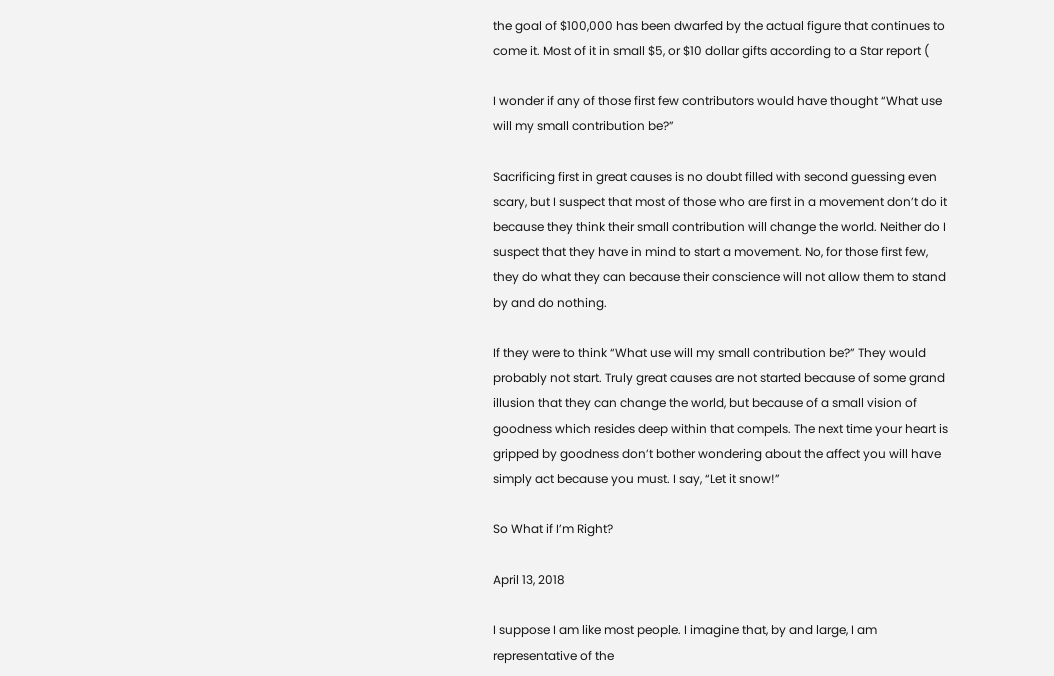the goal of $100,000 has been dwarfed by the actual figure that continues to come it. Most of it in small $5, or $10 dollar gifts according to a Star report (

I wonder if any of those first few contributors would have thought “What use will my small contribution be?”

Sacrificing first in great causes is no doubt filled with second guessing even scary, but I suspect that most of those who are first in a movement don’t do it because they think their small contribution will change the world. Neither do I suspect that they have in mind to start a movement. No, for those first few, they do what they can because their conscience will not allow them to stand by and do nothing.

If they were to think “What use will my small contribution be?” They would probably not start. Truly great causes are not started because of some grand illusion that they can change the world, but because of a small vision of goodness which resides deep within that compels. The next time your heart is gripped by goodness don’t bother wondering about the affect you will have simply act because you must. I say, “Let it snow!”

So What if I’m Right?

April 13, 2018

I suppose I am like most people. I imagine that, by and large, I am representative of the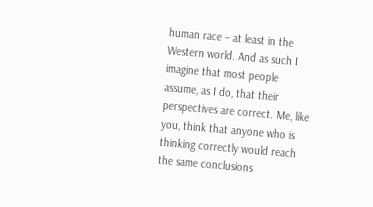human race – at least in the Western world. And as such I imagine that most people assume, as I do, that their perspectives are correct. Me, like you, think that anyone who is thinking correctly would reach the same conclusions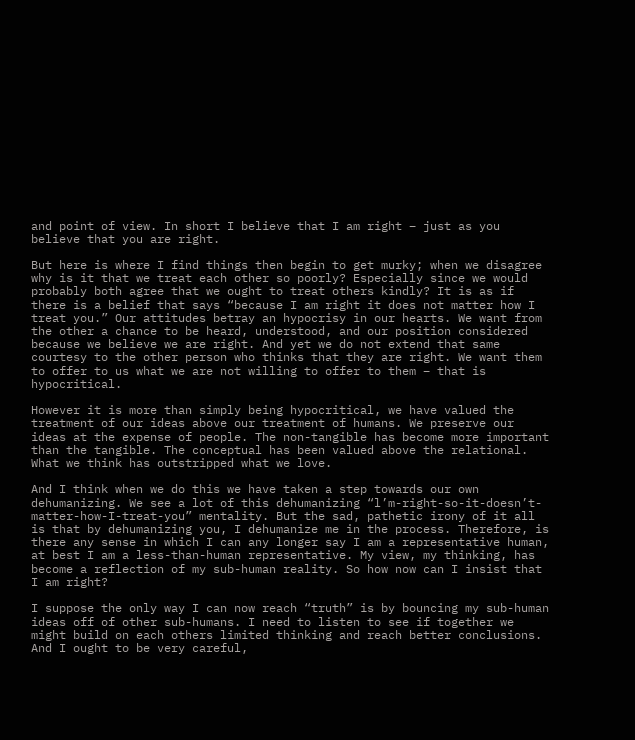and point of view. In short I believe that I am right – just as you believe that you are right.

But here is where I find things then begin to get murky; when we disagree why is it that we treat each other so poorly? Especially since we would probably both agree that we ought to treat others kindly? It is as if there is a belief that says “because I am right it does not matter how I treat you.” Our attitudes betray an hypocrisy in our hearts. We want from the other a chance to be heard, understood, and our position considered because we believe we are right. And yet we do not extend that same courtesy to the other person who thinks that they are right. We want them to offer to us what we are not willing to offer to them – that is hypocritical.

However it is more than simply being hypocritical, we have valued the treatment of our ideas above our treatment of humans. We preserve our ideas at the expense of people. The non-tangible has become more important than the tangible. The conceptual has been valued above the relational. What we think has outstripped what we love.

And I think when we do this we have taken a step towards our own dehumanizing. We see a lot of this dehumanizing “l’m-right-so-it-doesn’t-matter-how-I-treat-you” mentality. But the sad, pathetic irony of it all is that by dehumanizing you, I dehumanize me in the process. Therefore, is there any sense in which I can any longer say I am a representative human, at best I am a less-than-human representative. My view, my thinking, has become a reflection of my sub-human reality. So how now can I insist that I am right?

I suppose the only way I can now reach “truth” is by bouncing my sub-human ideas off of other sub-humans. I need to listen to see if together we might build on each others limited thinking and reach better conclusions. And I ought to be very careful,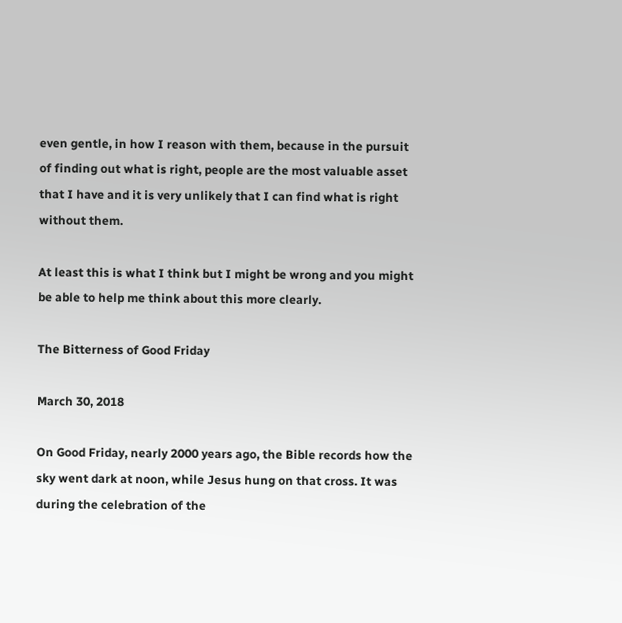even gentle, in how I reason with them, because in the pursuit of finding out what is right, people are the most valuable asset that I have and it is very unlikely that I can find what is right without them.

At least this is what I think but I might be wrong and you might be able to help me think about this more clearly.

The Bitterness of Good Friday

March 30, 2018

On Good Friday, nearly 2000 years ago, the Bible records how the sky went dark at noon, while Jesus hung on that cross. It was during the celebration of the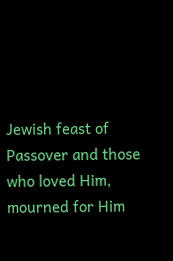Jewish feast of Passover and those who loved Him, mourned for Him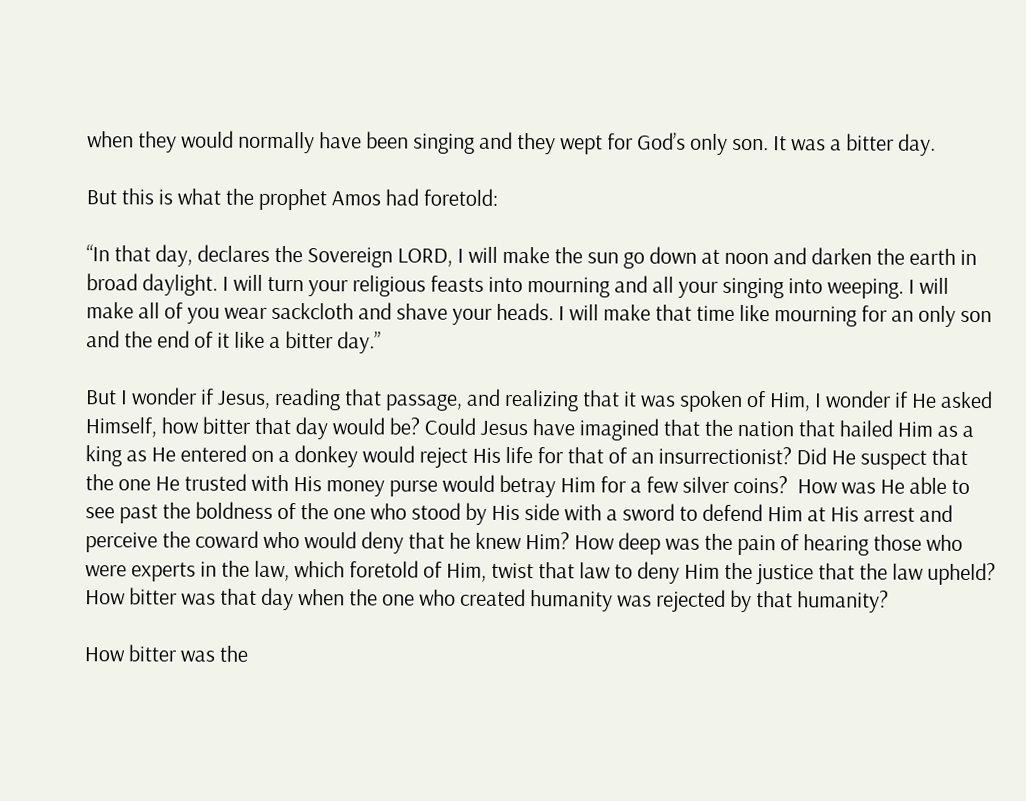when they would normally have been singing and they wept for God’s only son. It was a bitter day.

But this is what the prophet Amos had foretold:

“In that day, declares the Sovereign LORD, I will make the sun go down at noon and darken the earth in broad daylight. I will turn your religious feasts into mourning and all your singing into weeping. I will make all of you wear sackcloth and shave your heads. I will make that time like mourning for an only son and the end of it like a bitter day.”

But I wonder if Jesus, reading that passage, and realizing that it was spoken of Him, I wonder if He asked Himself, how bitter that day would be? Could Jesus have imagined that the nation that hailed Him as a king as He entered on a donkey would reject His life for that of an insurrectionist? Did He suspect that the one He trusted with His money purse would betray Him for a few silver coins?  How was He able to see past the boldness of the one who stood by His side with a sword to defend Him at His arrest and perceive the coward who would deny that he knew Him? How deep was the pain of hearing those who were experts in the law, which foretold of Him, twist that law to deny Him the justice that the law upheld? How bitter was that day when the one who created humanity was rejected by that humanity?

How bitter was the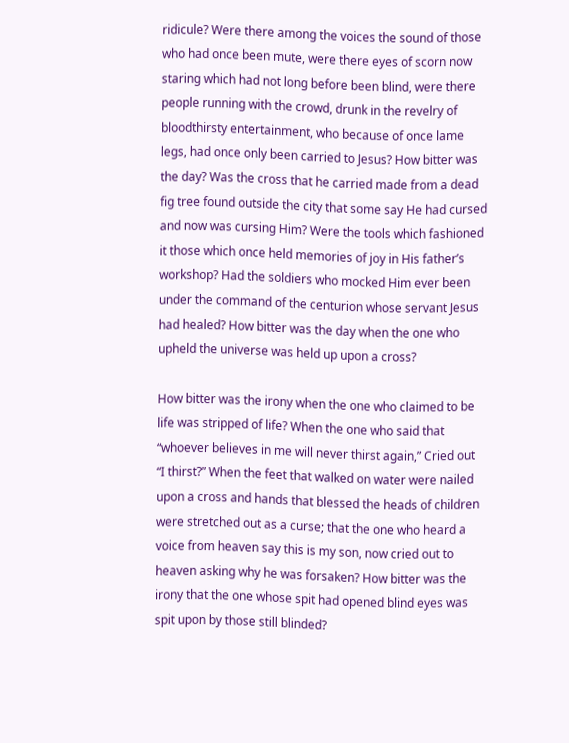ridicule? Were there among the voices the sound of those who had once been mute, were there eyes of scorn now staring which had not long before been blind, were there people running with the crowd, drunk in the revelry of bloodthirsty entertainment, who because of once lame legs, had once only been carried to Jesus? How bitter was the day? Was the cross that he carried made from a dead fig tree found outside the city that some say He had cursed and now was cursing Him? Were the tools which fashioned it those which once held memories of joy in His father’s workshop? Had the soldiers who mocked Him ever been under the command of the centurion whose servant Jesus had healed? How bitter was the day when the one who upheld the universe was held up upon a cross?

How bitter was the irony when the one who claimed to be life was stripped of life? When the one who said that “whoever believes in me will never thirst again,” Cried out “I thirst?” When the feet that walked on water were nailed upon a cross and hands that blessed the heads of children were stretched out as a curse; that the one who heard a voice from heaven say this is my son, now cried out to heaven asking why he was forsaken? How bitter was the irony that the one whose spit had opened blind eyes was spit upon by those still blinded?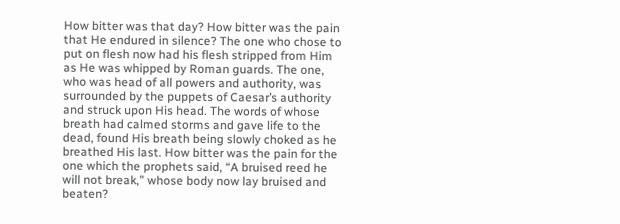How bitter was that day? How bitter was the pain that He endured in silence? The one who chose to put on flesh now had his flesh stripped from Him as He was whipped by Roman guards. The one, who was head of all powers and authority, was surrounded by the puppets of Caesar’s authority and struck upon His head. The words of whose breath had calmed storms and gave life to the dead, found His breath being slowly choked as he breathed His last. How bitter was the pain for the one which the prophets said, “A bruised reed he will not break,” whose body now lay bruised and beaten?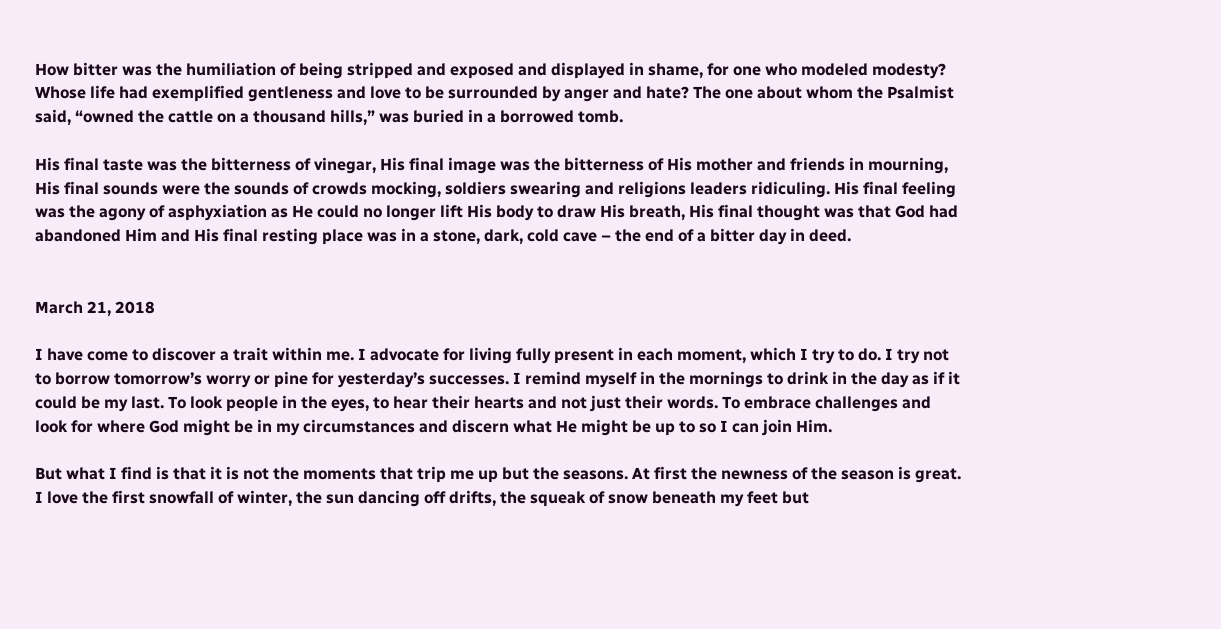How bitter was the humiliation of being stripped and exposed and displayed in shame, for one who modeled modesty? Whose life had exemplified gentleness and love to be surrounded by anger and hate? The one about whom the Psalmist said, “owned the cattle on a thousand hills,” was buried in a borrowed tomb.

His final taste was the bitterness of vinegar, His final image was the bitterness of His mother and friends in mourning, His final sounds were the sounds of crowds mocking, soldiers swearing and religions leaders ridiculing. His final feeling was the agony of asphyxiation as He could no longer lift His body to draw His breath, His final thought was that God had abandoned Him and His final resting place was in a stone, dark, cold cave – the end of a bitter day in deed.


March 21, 2018

I have come to discover a trait within me. I advocate for living fully present in each moment, which I try to do. I try not to borrow tomorrow’s worry or pine for yesterday’s successes. I remind myself in the mornings to drink in the day as if it could be my last. To look people in the eyes, to hear their hearts and not just their words. To embrace challenges and look for where God might be in my circumstances and discern what He might be up to so I can join Him.

But what I find is that it is not the moments that trip me up but the seasons. At first the newness of the season is great. I love the first snowfall of winter, the sun dancing off drifts, the squeak of snow beneath my feet but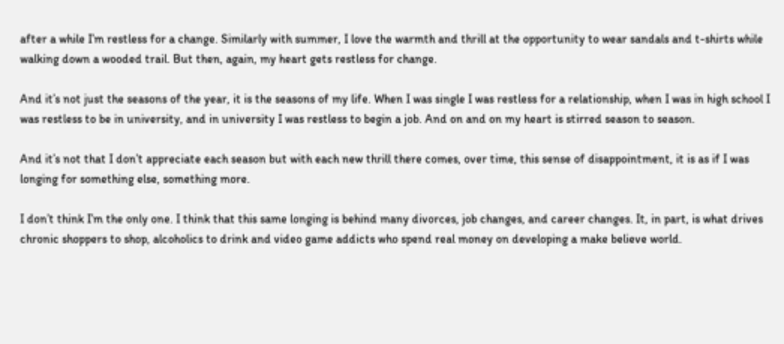after a while I’m restless for a change. Similarly with summer, I love the warmth and thrill at the opportunity to wear sandals and t-shirts while walking down a wooded trail. But then, again, my heart gets restless for change.

And it’s not just the seasons of the year, it is the seasons of my life. When I was single I was restless for a relationship, when I was in high school I was restless to be in university, and in university I was restless to begin a job. And on and on my heart is stirred season to season.

And it’s not that I don’t appreciate each season but with each new thrill there comes, over time, this sense of disappointment, it is as if I was longing for something else, something more.

I don’t think I’m the only one. I think that this same longing is behind many divorces, job changes, and career changes. It, in part, is what drives chronic shoppers to shop, alcoholics to drink and video game addicts who spend real money on developing a make believe world.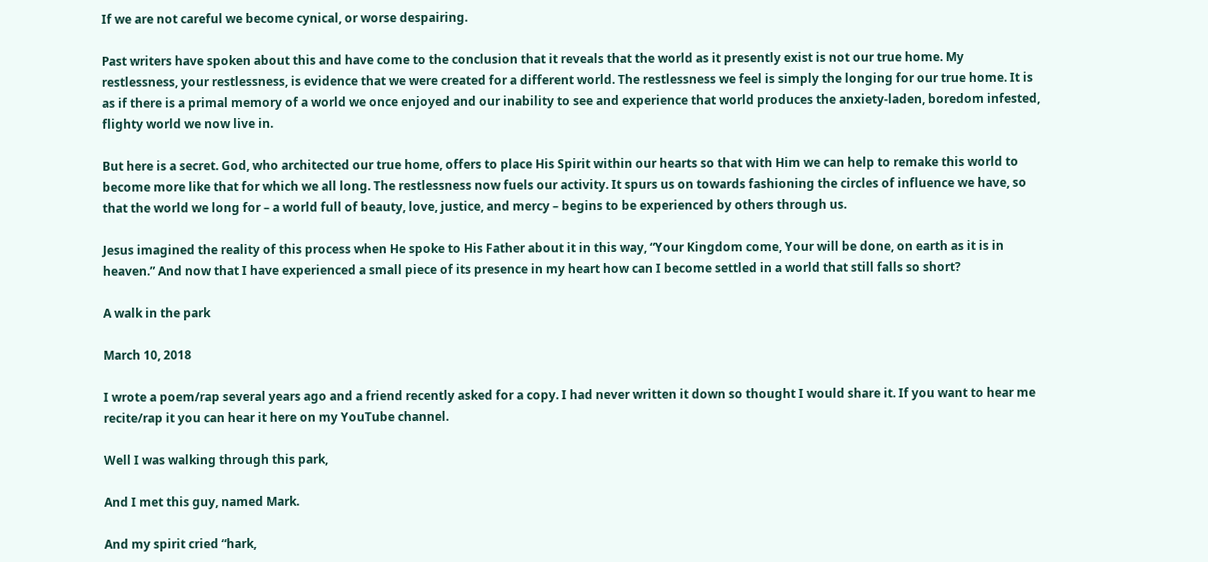If we are not careful we become cynical, or worse despairing.

Past writers have spoken about this and have come to the conclusion that it reveals that the world as it presently exist is not our true home. My restlessness, your restlessness, is evidence that we were created for a different world. The restlessness we feel is simply the longing for our true home. It is as if there is a primal memory of a world we once enjoyed and our inability to see and experience that world produces the anxiety-laden, boredom infested, flighty world we now live in.

But here is a secret. God, who architected our true home, offers to place His Spirit within our hearts so that with Him we can help to remake this world to become more like that for which we all long. The restlessness now fuels our activity. It spurs us on towards fashioning the circles of influence we have, so that the world we long for – a world full of beauty, love, justice, and mercy – begins to be experienced by others through us.

Jesus imagined the reality of this process when He spoke to His Father about it in this way, “Your Kingdom come, Your will be done, on earth as it is in heaven.” And now that I have experienced a small piece of its presence in my heart how can I become settled in a world that still falls so short?

A walk in the park

March 10, 2018

I wrote a poem/rap several years ago and a friend recently asked for a copy. I had never written it down so thought I would share it. If you want to hear me recite/rap it you can hear it here on my YouTube channel.

Well I was walking through this park,

And I met this guy, named Mark.

And my spirit cried “hark,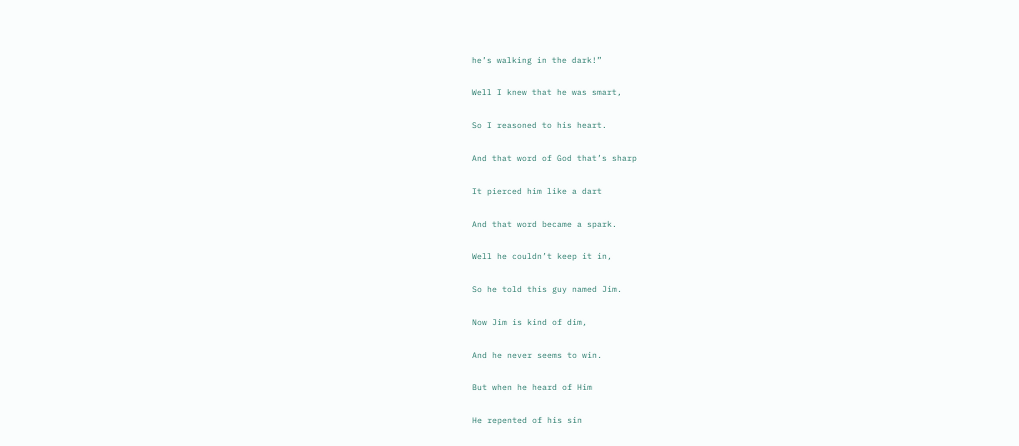he’s walking in the dark!”

Well I knew that he was smart,

So I reasoned to his heart.

And that word of God that’s sharp

It pierced him like a dart

And that word became a spark.

Well he couldn’t keep it in,

So he told this guy named Jim.

Now Jim is kind of dim,

And he never seems to win.

But when he heard of Him

He repented of his sin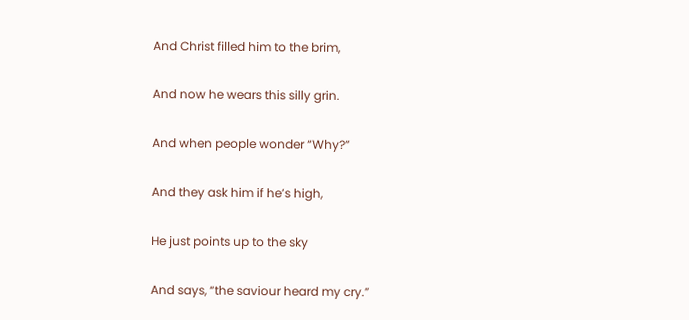And Christ filled him to the brim,

And now he wears this silly grin.

And when people wonder “Why?”

And they ask him if he’s high,

He just points up to the sky

And says, “the saviour heard my cry.”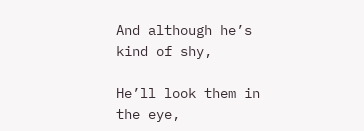And although he’s kind of shy,

He’ll look them in the eye,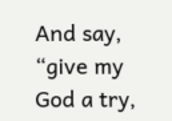And say, “give my God a try,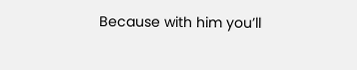Because with him you’ll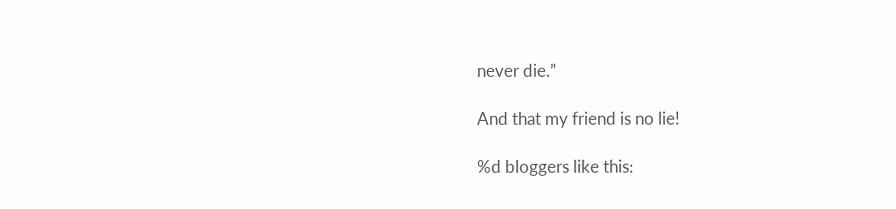never die.”

And that my friend is no lie!

%d bloggers like this: